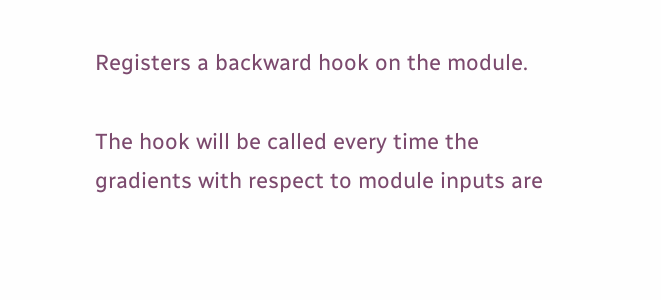Registers a backward hook on the module.

The hook will be called every time the gradients with respect to module inputs are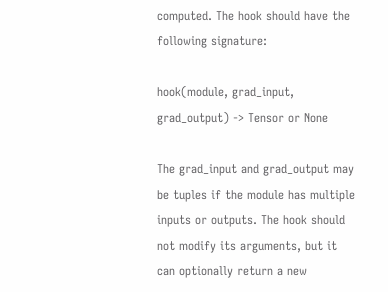computed. The hook should have the following signature:

hook(module, grad_input, grad_output) -> Tensor or None

The grad_input and grad_output may be tuples if the module has multiple inputs or outputs. The hook should not modify its arguments, but it can optionally return a new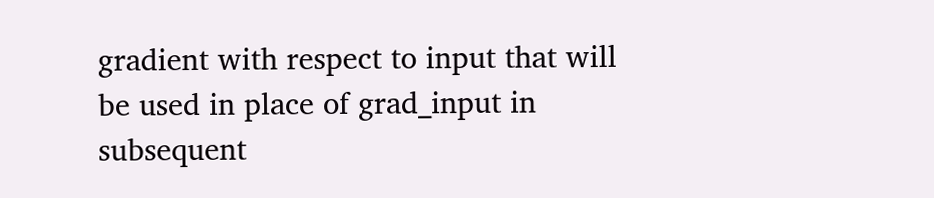gradient with respect to input that will be used in place of grad_input in subsequent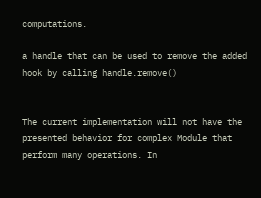computations.

a handle that can be used to remove the added hook by calling handle.remove()


The current implementation will not have the presented behavior for complex Module that perform many operations. In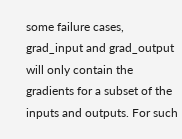some failure cases, grad_input and grad_output will only contain the gradients for a subset of the inputs and outputs. For such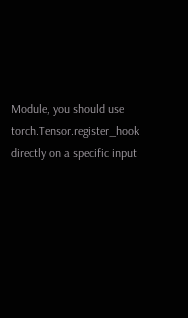Module, you should use torch.Tensor.register_hook directly on a specific input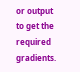or output to get the required gradients.